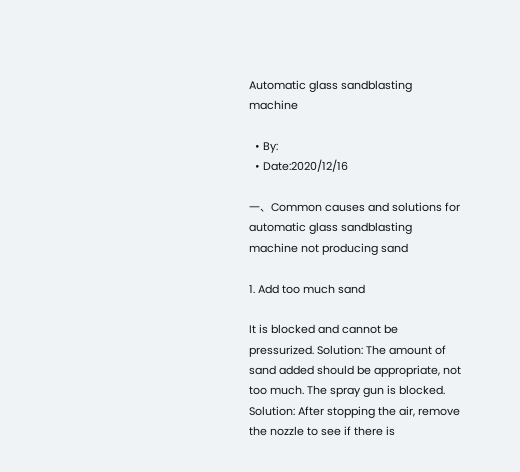Automatic glass sandblasting machine

  • By:
  • Date:2020/12/16

一、Common causes and solutions for automatic glass sandblasting machine not producing sand

1. Add too much sand

It is blocked and cannot be pressurized. Solution: The amount of sand added should be appropriate, not too much. The spray gun is blocked. Solution: After stopping the air, remove the nozzle to see if there is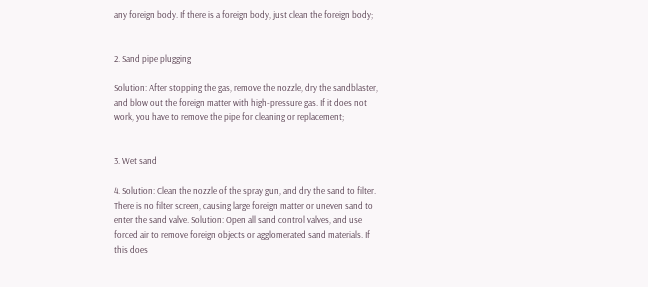any foreign body. If there is a foreign body, just clean the foreign body;


2. Sand pipe plugging

Solution: After stopping the gas, remove the nozzle, dry the sandblaster, and blow out the foreign matter with high-pressure gas. If it does not work, you have to remove the pipe for cleaning or replacement;


3. Wet sand

4. Solution: Clean the nozzle of the spray gun, and dry the sand to filter. There is no filter screen, causing large foreign matter or uneven sand to enter the sand valve. Solution: Open all sand control valves, and use forced air to remove foreign objects or agglomerated sand materials. If this does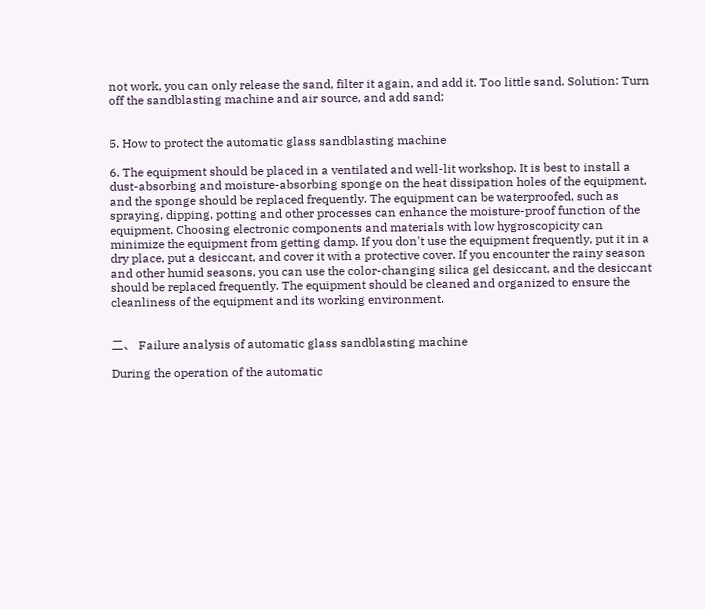not work, you can only release the sand, filter it again, and add it. Too little sand. Solution: Turn off the sandblasting machine and air source, and add sand;


5. How to protect the automatic glass sandblasting machine

6. The equipment should be placed in a ventilated and well-lit workshop. It is best to install a dust-absorbing and moisture-absorbing sponge on the heat dissipation holes of the equipment, and the sponge should be replaced frequently. The equipment can be waterproofed, such as spraying, dipping, potting and other processes can enhance the moisture-proof function of the equipment. Choosing electronic components and materials with low hygroscopicity can minimize the equipment from getting damp. If you don't use the equipment frequently, put it in a dry place, put a desiccant, and cover it with a protective cover. If you encounter the rainy season and other humid seasons, you can use the color-changing silica gel desiccant, and the desiccant should be replaced frequently. The equipment should be cleaned and organized to ensure the cleanliness of the equipment and its working environment.


二、 Failure analysis of automatic glass sandblasting machine

During the operation of the automatic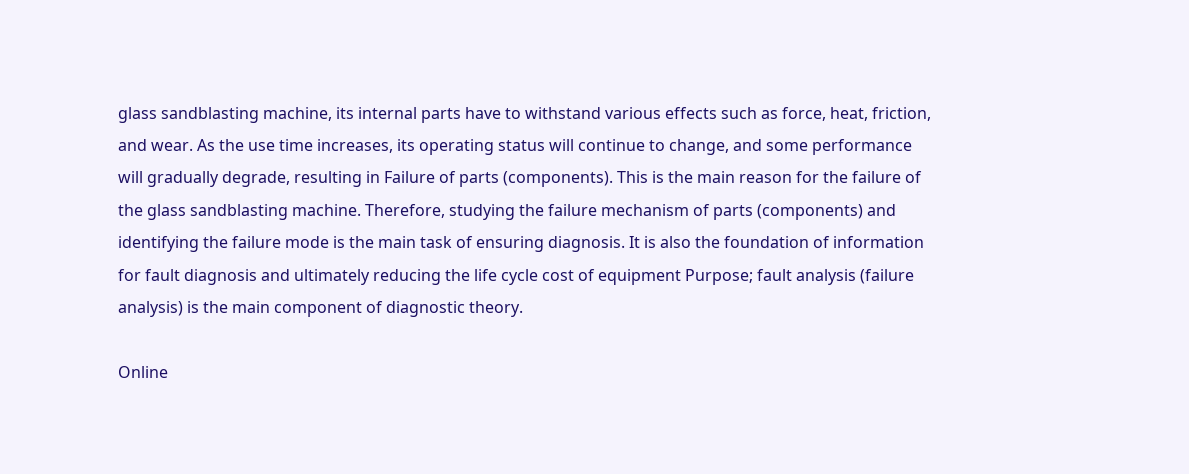glass sandblasting machine, its internal parts have to withstand various effects such as force, heat, friction, and wear. As the use time increases, its operating status will continue to change, and some performance will gradually degrade, resulting in Failure of parts (components). This is the main reason for the failure of the glass sandblasting machine. Therefore, studying the failure mechanism of parts (components) and identifying the failure mode is the main task of ensuring diagnosis. It is also the foundation of information for fault diagnosis and ultimately reducing the life cycle cost of equipment Purpose; fault analysis (failure analysis) is the main component of diagnostic theory.

Online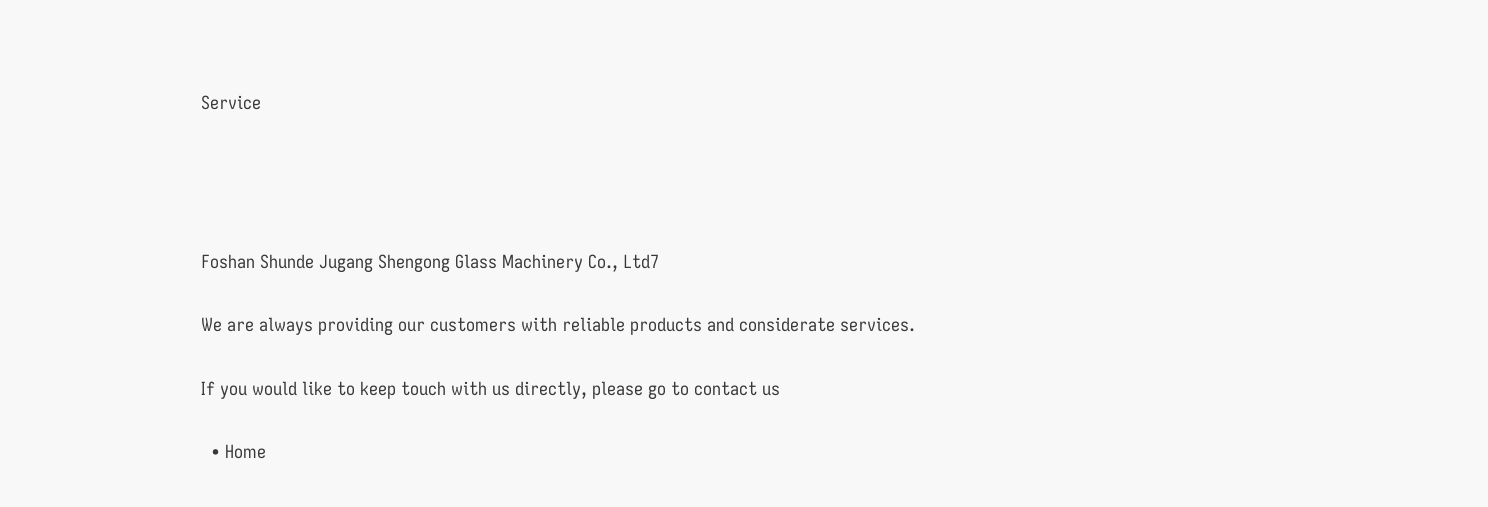Service




Foshan Shunde Jugang Shengong Glass Machinery Co., Ltd7

We are always providing our customers with reliable products and considerate services.

If you would like to keep touch with us directly, please go to contact us

  • Home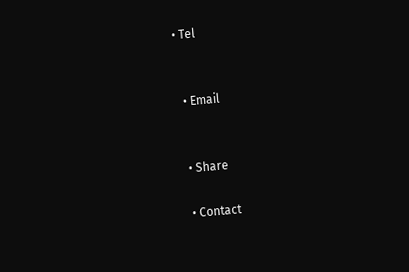• Tel


  • Email


  • Share

  • Contact